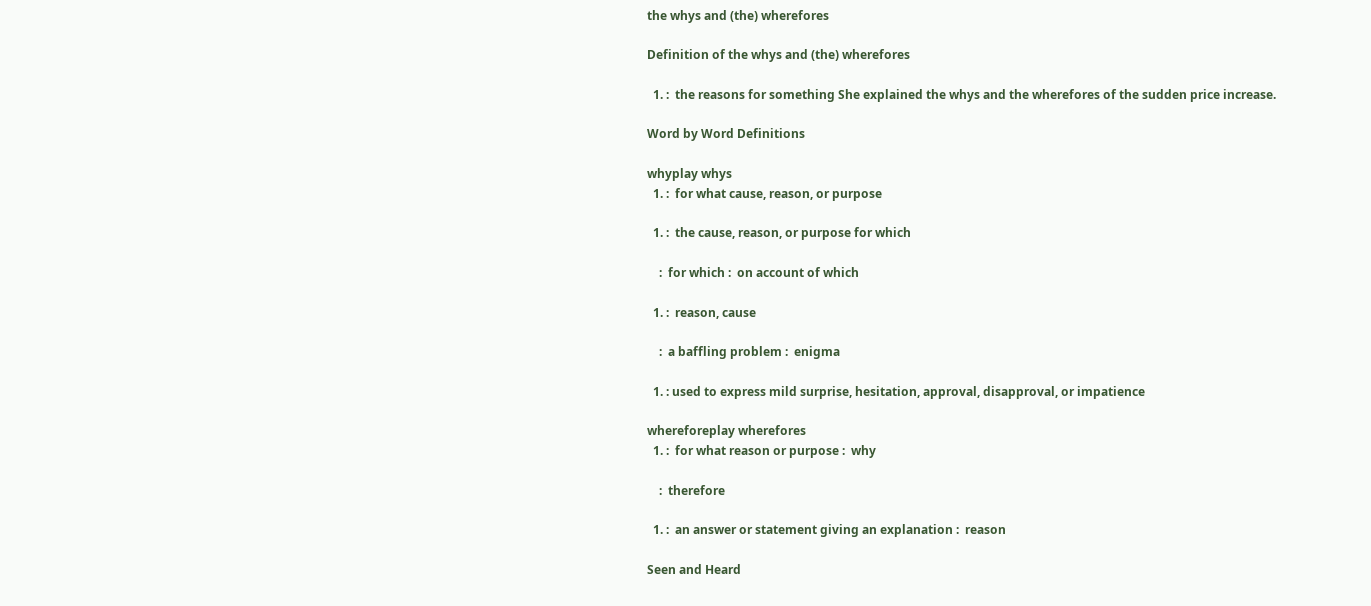the whys and (the) wherefores

Definition of the whys and (the) wherefores

  1. :  the reasons for something She explained the whys and the wherefores of the sudden price increase.

Word by Word Definitions

whyplay whys
  1. :  for what cause, reason, or purpose

  1. :  the cause, reason, or purpose for which

    :  for which :  on account of which

  1. :  reason, cause

    :  a baffling problem :  enigma

  1. : used to express mild surprise, hesitation, approval, disapproval, or impatience

whereforeplay wherefores
  1. :  for what reason or purpose :  why

    :  therefore

  1. :  an answer or statement giving an explanation :  reason

Seen and Heard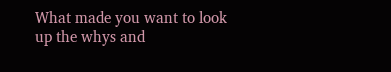What made you want to look up the whys and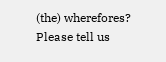(the) wherefores? Please tell us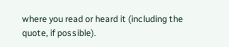where you read or heard it (including the quote, if possible).